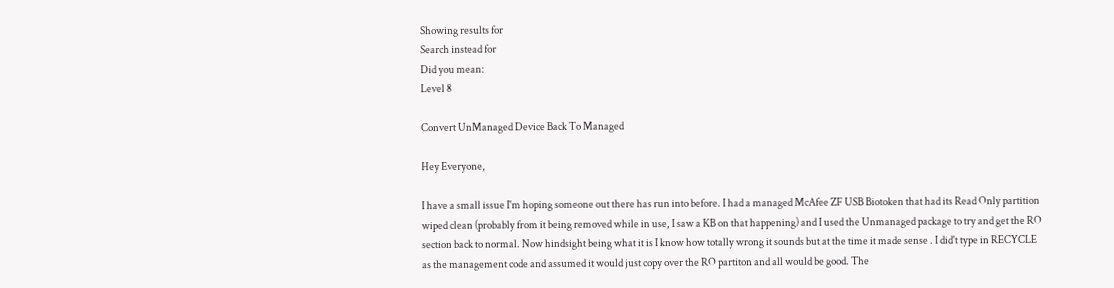Showing results for
Search instead for
Did you mean:
Level 8

Convert UnManaged Device Back To Managed

Hey Everyone,

I have a small issue I'm hoping someone out there has run into before. I had a managed McAfee ZF USB Biotoken that had its Read Only partition wiped clean (probably from it being removed while in use, I saw a KB on that happening) and I used the Unmanaged package to try and get the RO section back to normal. Now hindsight being what it is I know how totally wrong it sounds but at the time it made sense . I did't type in RECYCLE as the management code and assumed it would just copy over the RO partiton and all would be good. The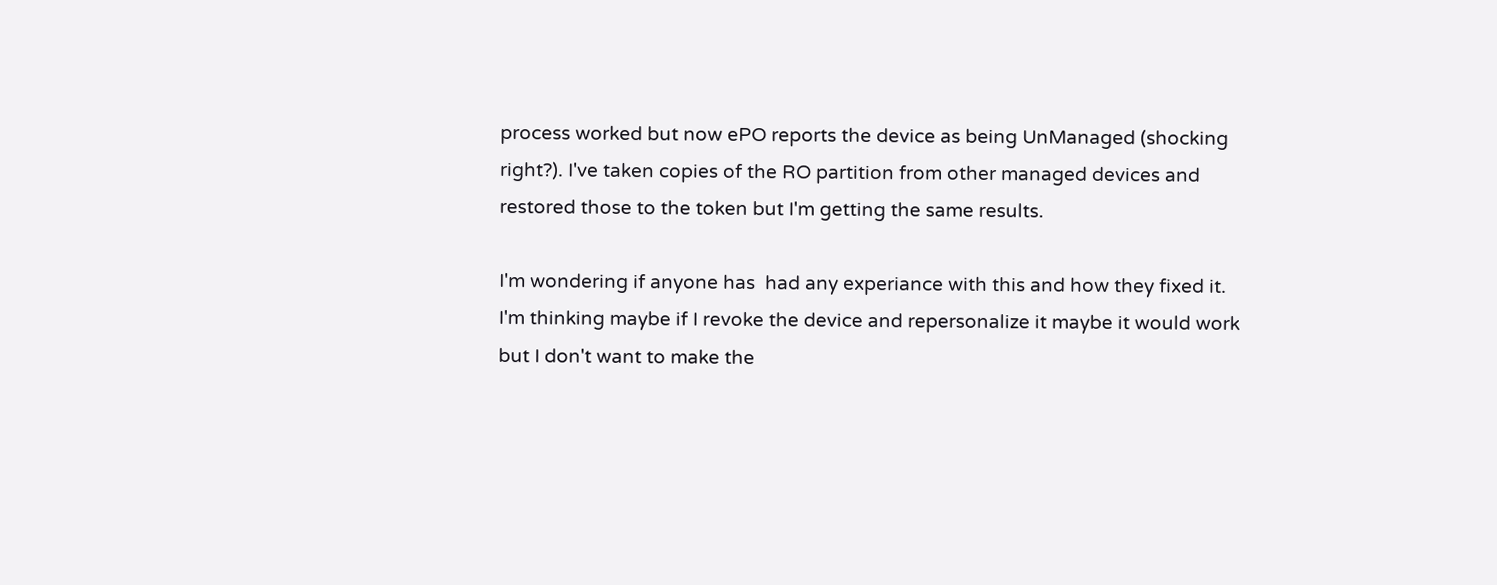process worked but now ePO reports the device as being UnManaged (shocking right?). I've taken copies of the RO partition from other managed devices and restored those to the token but I'm getting the same results.

I'm wondering if anyone has  had any experiance with this and how they fixed it. I'm thinking maybe if I revoke the device and repersonalize it maybe it would work but I don't want to make the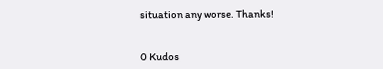situation any worse. Thanks!


0 Kudos